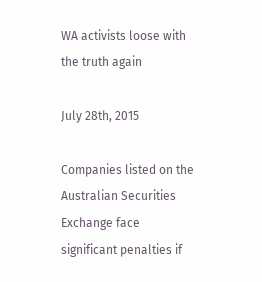WA activists loose with the truth again

July 28th, 2015

Companies listed on the Australian Securities Exchange face significant penalties if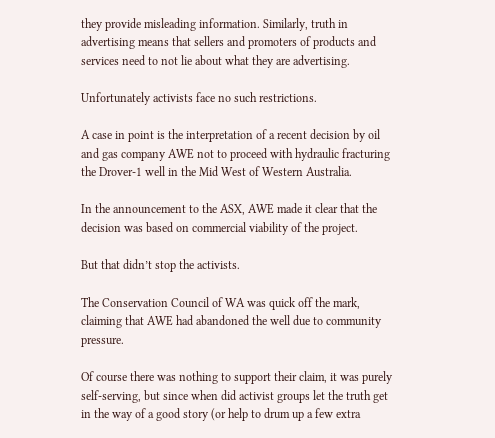they provide misleading information. Similarly, truth in advertising means that sellers and promoters of products and services need to not lie about what they are advertising.

Unfortunately activists face no such restrictions.

A case in point is the interpretation of a recent decision by oil and gas company AWE not to proceed with hydraulic fracturing the Drover-1 well in the Mid West of Western Australia.

In the announcement to the ASX, AWE made it clear that the decision was based on commercial viability of the project.

But that didn’t stop the activists.

The Conservation Council of WA was quick off the mark, claiming that AWE had abandoned the well due to community pressure.

Of course there was nothing to support their claim, it was purely self-serving, but since when did activist groups let the truth get in the way of a good story (or help to drum up a few extra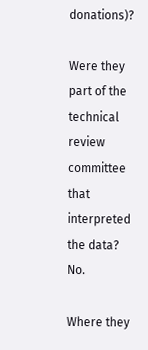donations)?

Were they part of the technical review committee that interpreted the data? No.

Where they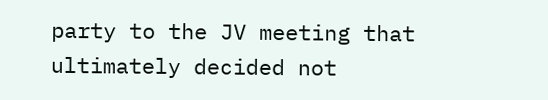party to the JV meeting that ultimately decided not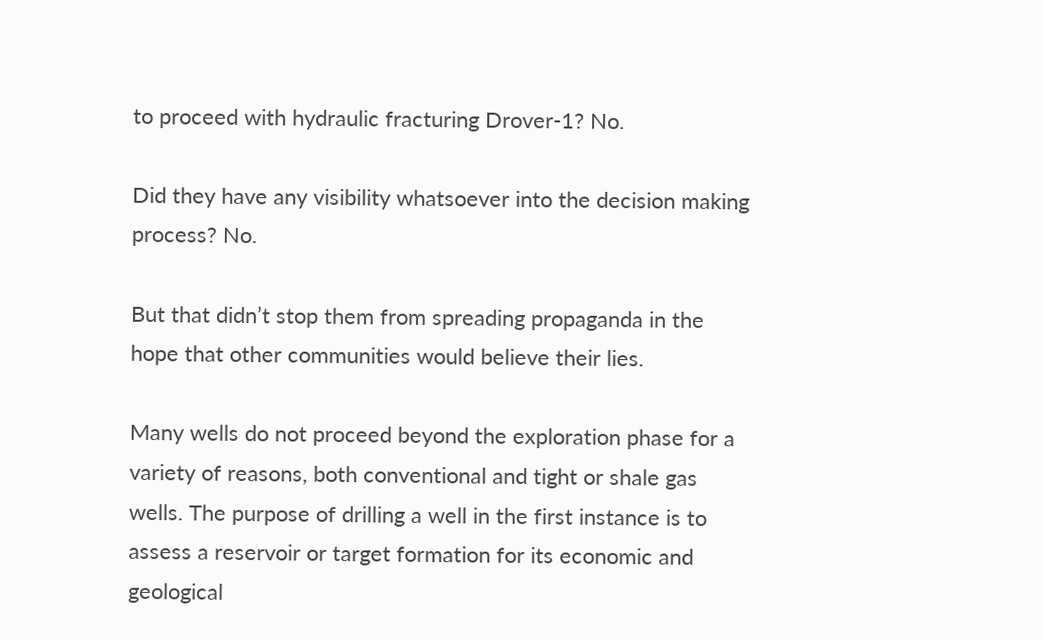to proceed with hydraulic fracturing Drover-1? No.

Did they have any visibility whatsoever into the decision making process? No.

But that didn’t stop them from spreading propaganda in the hope that other communities would believe their lies.

Many wells do not proceed beyond the exploration phase for a variety of reasons, both conventional and tight or shale gas wells. The purpose of drilling a well in the first instance is to assess a reservoir or target formation for its economic and geological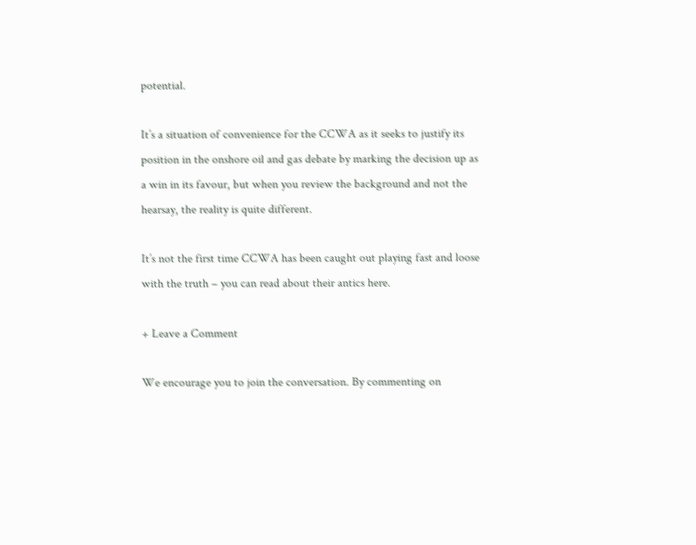potential.

It’s a situation of convenience for the CCWA as it seeks to justify its position in the onshore oil and gas debate by marking the decision up as a win in its favour, but when you review the background and not the hearsay, the reality is quite different.

It’s not the first time CCWA has been caught out playing fast and loose with the truth – you can read about their antics here.

+ Leave a Comment

We encourage you to join the conversation. By commenting on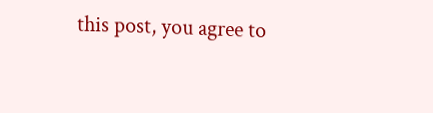this post, you agree to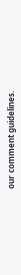our comment guidelines.